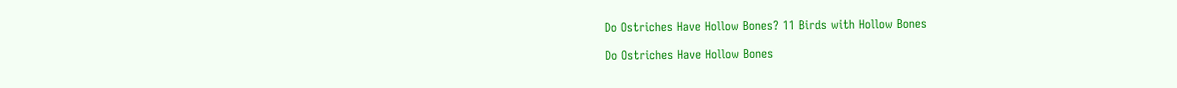Do Ostriches Have Hollow Bones? 11 Birds with Hollow Bones

Do Ostriches Have Hollow Bones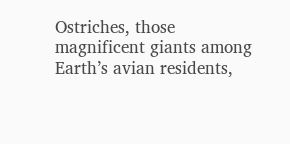Ostriches, those magnificent giants among Earth’s avian residents,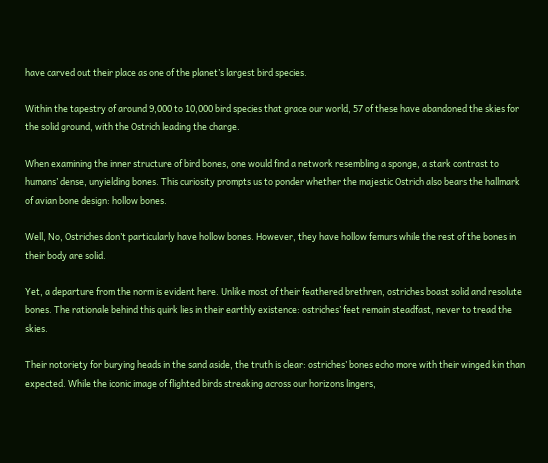have carved out their place as one of the planet’s largest bird species.

Within the tapestry of around 9,000 to 10,000 bird species that grace our world, 57 of these have abandoned the skies for the solid ground, with the Ostrich leading the charge.

When examining the inner structure of bird bones, one would find a network resembling a sponge, a stark contrast to humans’ dense, unyielding bones. This curiosity prompts us to ponder whether the majestic Ostrich also bears the hallmark of avian bone design: hollow bones.

Well, No, Ostriches don’t particularly have hollow bones. However, they have hollow femurs while the rest of the bones in their body are solid.

Yet, a departure from the norm is evident here. Unlike most of their feathered brethren, ostriches boast solid and resolute bones. The rationale behind this quirk lies in their earthly existence: ostriches’ feet remain steadfast, never to tread the skies.

Their notoriety for burying heads in the sand aside, the truth is clear: ostriches’ bones echo more with their winged kin than expected. While the iconic image of flighted birds streaking across our horizons lingers,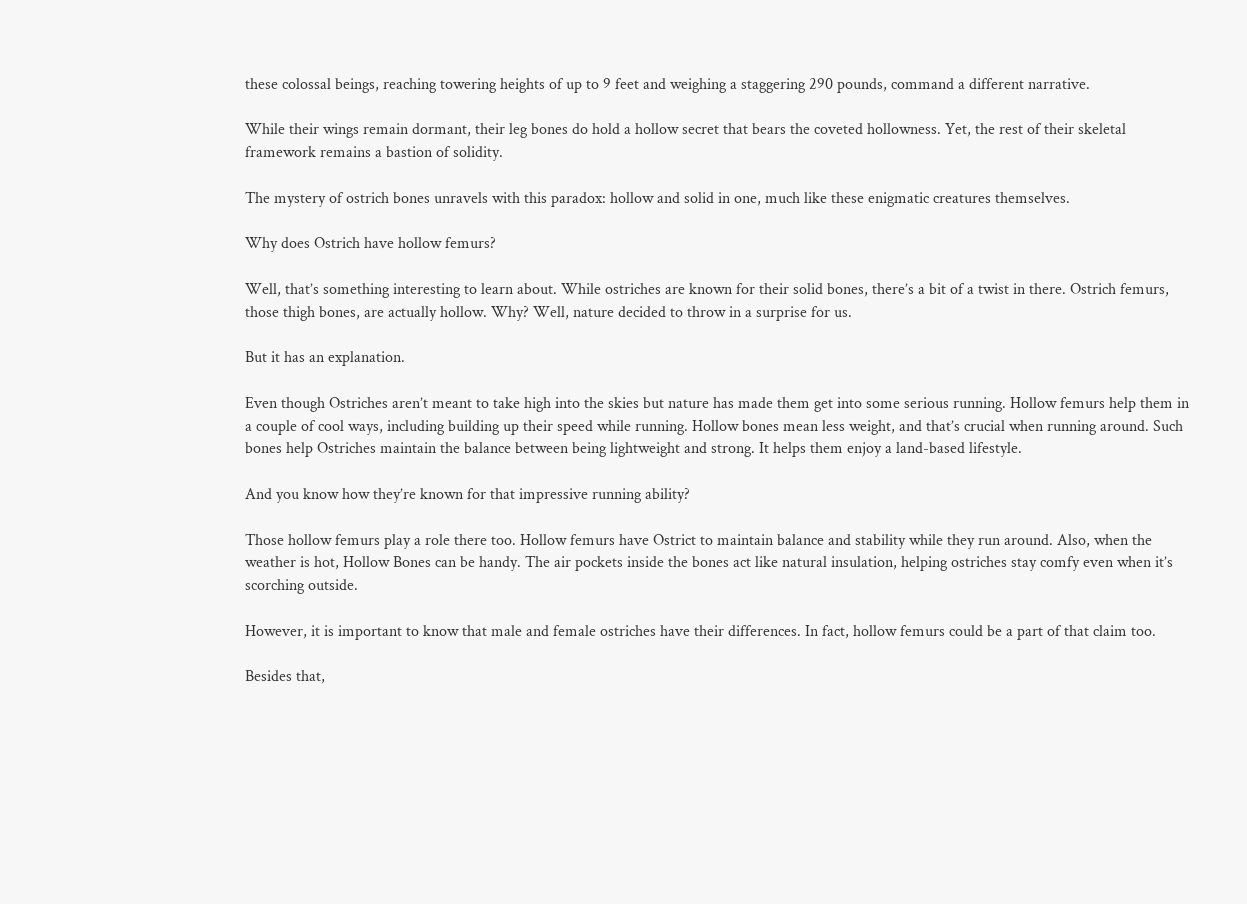these colossal beings, reaching towering heights of up to 9 feet and weighing a staggering 290 pounds, command a different narrative.

While their wings remain dormant, their leg bones do hold a hollow secret that bears the coveted hollowness. Yet, the rest of their skeletal framework remains a bastion of solidity.

The mystery of ostrich bones unravels with this paradox: hollow and solid in one, much like these enigmatic creatures themselves.

Why does Ostrich have hollow femurs?

Well, that’s something interesting to learn about. While ostriches are known for their solid bones, there’s a bit of a twist in there. Ostrich femurs, those thigh bones, are actually hollow. Why? Well, nature decided to throw in a surprise for us.

But it has an explanation.

Even though Ostriches aren’t meant to take high into the skies but nature has made them get into some serious running. Hollow femurs help them in a couple of cool ways, including building up their speed while running. Hollow bones mean less weight, and that’s crucial when running around. Such bones help Ostriches maintain the balance between being lightweight and strong. It helps them enjoy a land-based lifestyle.

And you know how they’re known for that impressive running ability?

Those hollow femurs play a role there too. Hollow femurs have Ostrict to maintain balance and stability while they run around. Also, when the weather is hot, Hollow Bones can be handy. The air pockets inside the bones act like natural insulation, helping ostriches stay comfy even when it’s scorching outside.

However, it is important to know that male and female ostriches have their differences. In fact, hollow femurs could be a part of that claim too.

Besides that,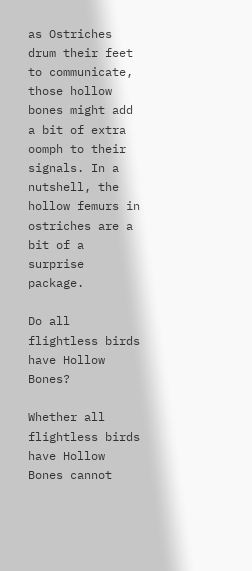as Ostriches drum their feet to communicate, those hollow bones might add a bit of extra oomph to their signals. In a nutshell, the hollow femurs in ostriches are a bit of a surprise package.

Do all flightless birds have Hollow Bones?

Whether all flightless birds have Hollow Bones cannot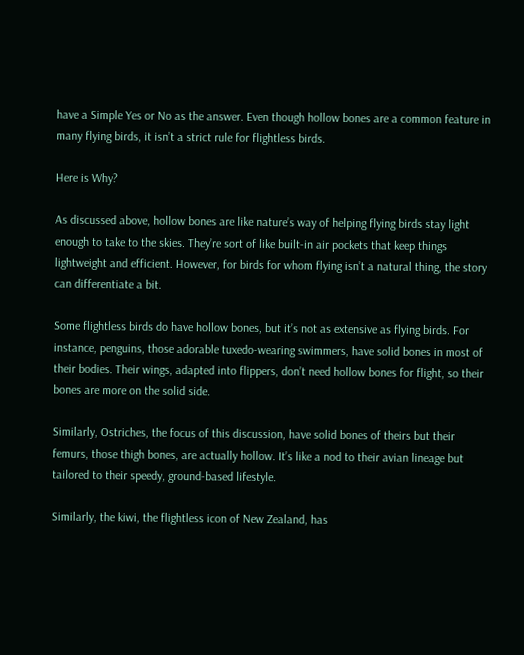have a Simple Yes or No as the answer. Even though hollow bones are a common feature in many flying birds, it isn’t a strict rule for flightless birds.

Here is Why?

As discussed above, hollow bones are like nature’s way of helping flying birds stay light enough to take to the skies. They’re sort of like built-in air pockets that keep things lightweight and efficient. However, for birds for whom flying isn’t a natural thing, the story can differentiate a bit.

Some flightless birds do have hollow bones, but it’s not as extensive as flying birds. For instance, penguins, those adorable tuxedo-wearing swimmers, have solid bones in most of their bodies. Their wings, adapted into flippers, don’t need hollow bones for flight, so their bones are more on the solid side.

Similarly, Ostriches, the focus of this discussion, have solid bones of theirs but their femurs, those thigh bones, are actually hollow. It’s like a nod to their avian lineage but tailored to their speedy, ground-based lifestyle.

Similarly, the kiwi, the flightless icon of New Zealand, has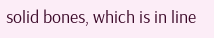solid bones, which is in line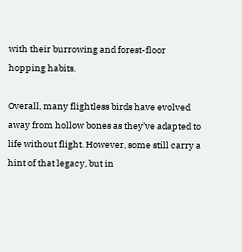with their burrowing and forest-floor hopping habits.

Overall, many flightless birds have evolved away from hollow bones as they’ve adapted to life without flight. However, some still carry a hint of that legacy, but in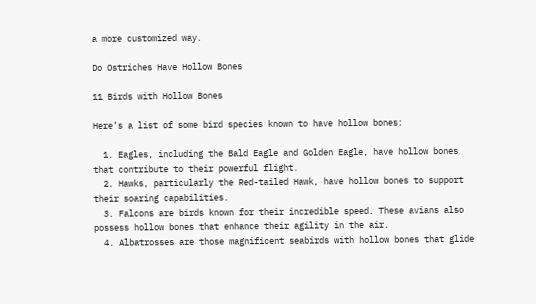a more customized way.

Do Ostriches Have Hollow Bones

11 Birds with Hollow Bones

Here’s a list of some bird species known to have hollow bones:

  1. Eagles, including the Bald Eagle and Golden Eagle, have hollow bones that contribute to their powerful flight.
  2. Hawks, particularly the Red-tailed Hawk, have hollow bones to support their soaring capabilities.
  3. Falcons are birds known for their incredible speed. These avians also possess hollow bones that enhance their agility in the air.
  4. Albatrosses are those magnificent seabirds with hollow bones that glide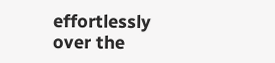effortlessly over the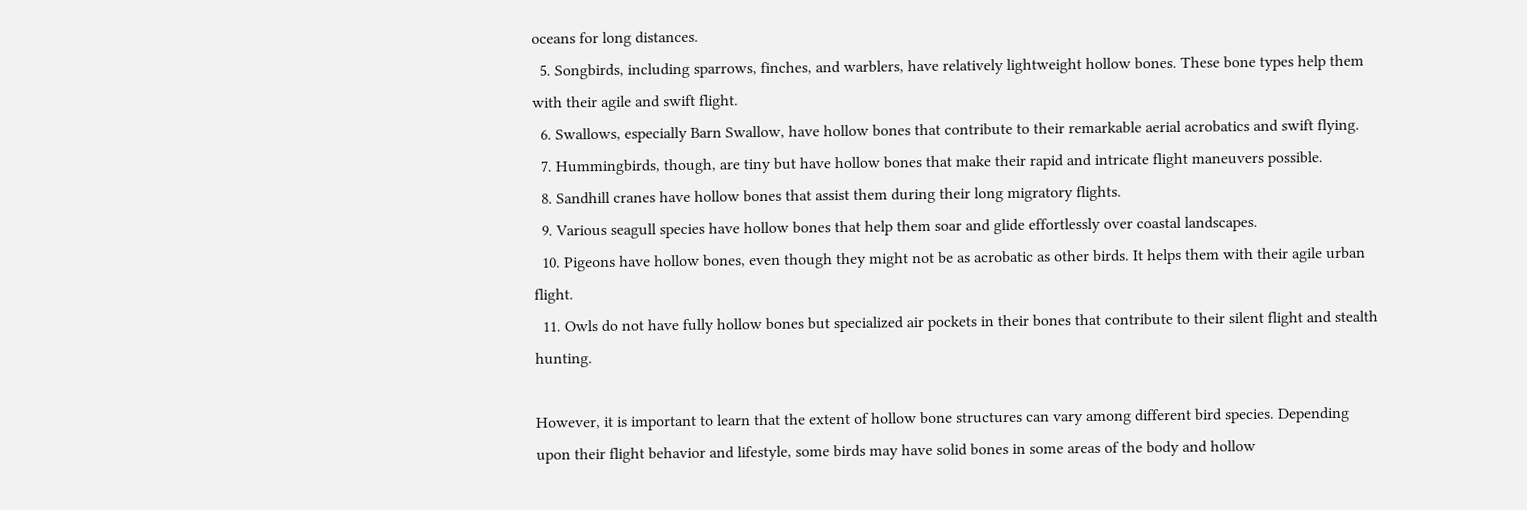oceans for long distances.
  5. Songbirds, including sparrows, finches, and warblers, have relatively lightweight hollow bones. These bone types help them with their agile and swift flight.
  6. Swallows, especially Barn Swallow, have hollow bones that contribute to their remarkable aerial acrobatics and swift flying.
  7. Hummingbirds, though, are tiny but have hollow bones that make their rapid and intricate flight maneuvers possible.
  8. Sandhill cranes have hollow bones that assist them during their long migratory flights.
  9. Various seagull species have hollow bones that help them soar and glide effortlessly over coastal landscapes.
  10. Pigeons have hollow bones, even though they might not be as acrobatic as other birds. It helps them with their agile urban flight.
  11. Owls do not have fully hollow bones but specialized air pockets in their bones that contribute to their silent flight and stealth hunting.

However, it is important to learn that the extent of hollow bone structures can vary among different bird species. Depending upon their flight behavior and lifestyle, some birds may have solid bones in some areas of the body and hollow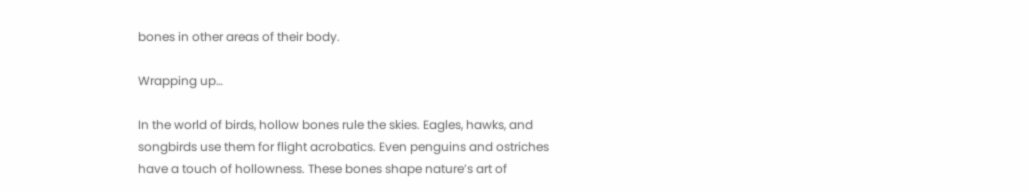bones in other areas of their body.

Wrapping up…

In the world of birds, hollow bones rule the skies. Eagles, hawks, and songbirds use them for flight acrobatics. Even penguins and ostriches have a touch of hollowness. These bones shape nature’s art of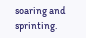soaring and sprinting.